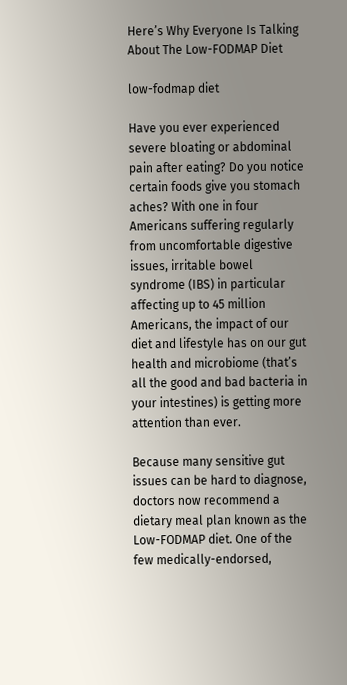Here’s Why Everyone Is Talking About The Low-FODMAP Diet

low-fodmap diet

Have you ever experienced severe bloating or abdominal pain after eating? Do you notice certain foods give you stomach aches? With one in four Americans suffering regularly from uncomfortable digestive issues, irritable bowel syndrome (IBS) in particular affecting up to 45 million Americans, the impact of our diet and lifestyle has on our gut health and microbiome (that’s all the good and bad bacteria in your intestines) is getting more attention than ever.

Because many sensitive gut issues can be hard to diagnose, doctors now recommend a dietary meal plan known as the Low-FODMAP diet. One of the few medically-endorsed,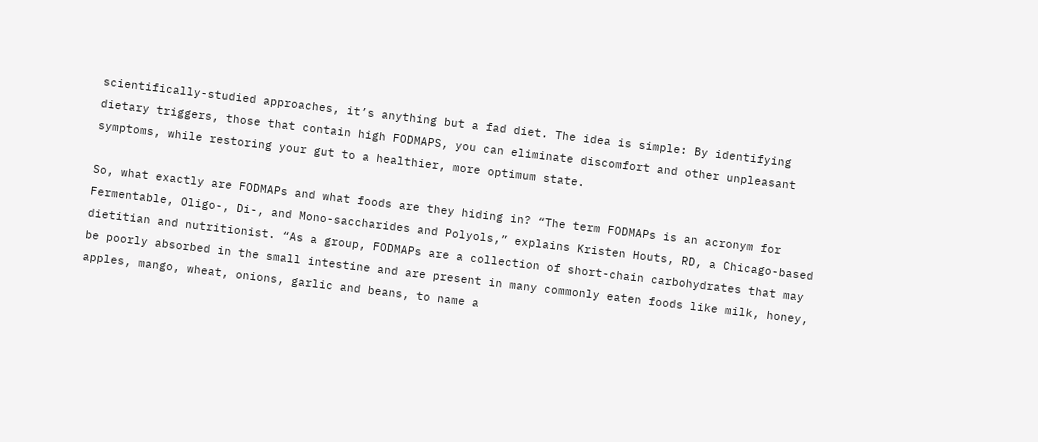scientifically-studied approaches, it’s anything but a fad diet. The idea is simple: By identifying dietary triggers, those that contain high FODMAPS, you can eliminate discomfort and other unpleasant symptoms, while restoring your gut to a healthier, more optimum state.

So, what exactly are FODMAPs and what foods are they hiding in? “The term FODMAPs is an acronym for Fermentable, Oligo-, Di-, and Mono-saccharides and Polyols,” explains Kristen Houts, RD, a Chicago-based dietitian and nutritionist. “As a group, FODMAPs are a collection of short-chain carbohydrates that may be poorly absorbed in the small intestine and are present in many commonly eaten foods like milk, honey, apples, mango, wheat, onions, garlic and beans, to name a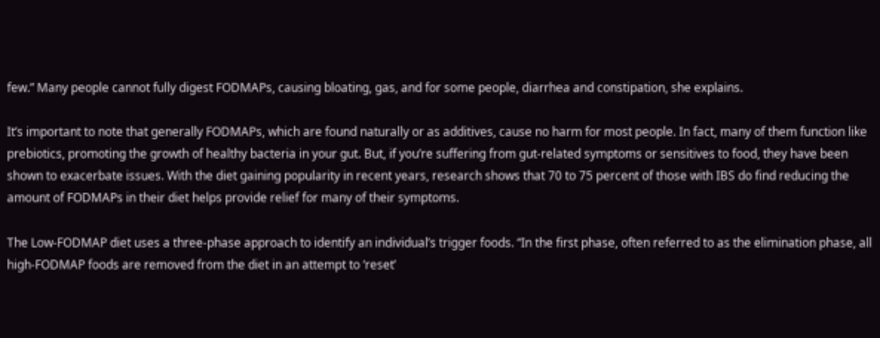few.” Many people cannot fully digest FODMAPs, causing bloating, gas, and for some people, diarrhea and constipation, she explains.

It’s important to note that generally FODMAPs, which are found naturally or as additives, cause no harm for most people. In fact, many of them function like prebiotics, promoting the growth of healthy bacteria in your gut. But, if you’re suffering from gut-related symptoms or sensitives to food, they have been shown to exacerbate issues. With the diet gaining popularity in recent years, research shows that 70 to 75 percent of those with IBS do find reducing the amount of FODMAPs in their diet helps provide relief for many of their symptoms.

The Low-FODMAP diet uses a three-phase approach to identify an individual’s trigger foods. “In the first phase, often referred to as the elimination phase, all high-FODMAP foods are removed from the diet in an attempt to ‘reset’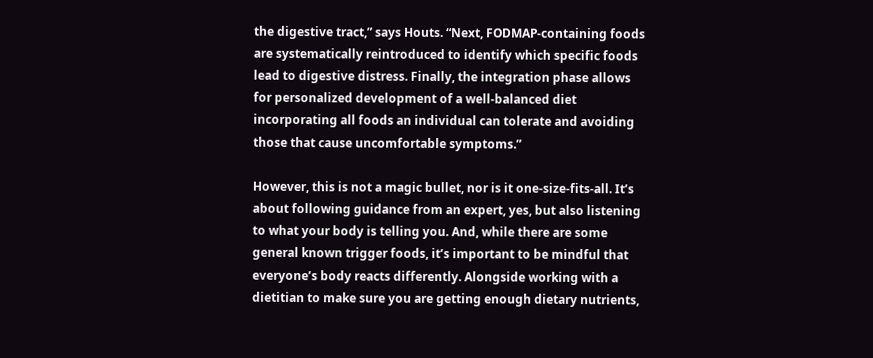the digestive tract,” says Houts. “Next, FODMAP-containing foods are systematically reintroduced to identify which specific foods lead to digestive distress. Finally, the integration phase allows for personalized development of a well-balanced diet incorporating all foods an individual can tolerate and avoiding those that cause uncomfortable symptoms.”

However, this is not a magic bullet, nor is it one-size-fits-all. It’s about following guidance from an expert, yes, but also listening to what your body is telling you. And, while there are some general known trigger foods, it’s important to be mindful that everyone’s body reacts differently. Alongside working with a dietitian to make sure you are getting enough dietary nutrients,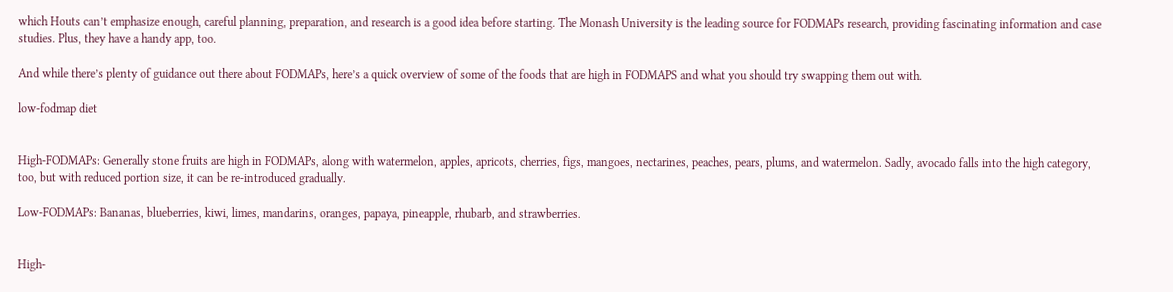which Houts can’t emphasize enough, careful planning, preparation, and research is a good idea before starting. The Monash University is the leading source for FODMAPs research, providing fascinating information and case studies. Plus, they have a handy app, too.

And while there’s plenty of guidance out there about FODMAPs, here’s a quick overview of some of the foods that are high in FODMAPS and what you should try swapping them out with.

low-fodmap diet


High-FODMAPs: Generally stone fruits are high in FODMAPs, along with watermelon, apples, apricots, cherries, figs, mangoes, nectarines, peaches, pears, plums, and watermelon. Sadly, avocado falls into the high category, too, but with reduced portion size, it can be re-introduced gradually.

Low-FODMAPs: Bananas, blueberries, kiwi, limes, mandarins, oranges, papaya, pineapple, rhubarb, and strawberries.


High-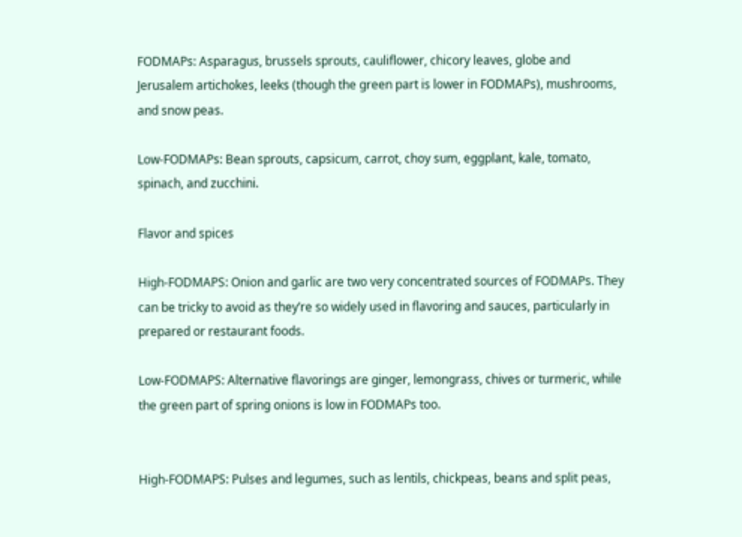FODMAPs: Asparagus, brussels sprouts, cauliflower, chicory leaves, globe and Jerusalem artichokes, leeks (though the green part is lower in FODMAPs), mushrooms, and snow peas.

Low-FODMAPs: Bean sprouts, capsicum, carrot, choy sum, eggplant, kale, tomato, spinach, and zucchini.

Flavor and spices

High-FODMAPS: Onion and garlic are two very concentrated sources of FODMAPs. They can be tricky to avoid as they’re so widely used in flavoring and sauces, particularly in prepared or restaurant foods.

Low-FODMAPS: Alternative flavorings are ginger, lemongrass, chives or turmeric, while the green part of spring onions is low in FODMAPs too.


High-FODMAPS: Pulses and legumes, such as lentils, chickpeas, beans and split peas,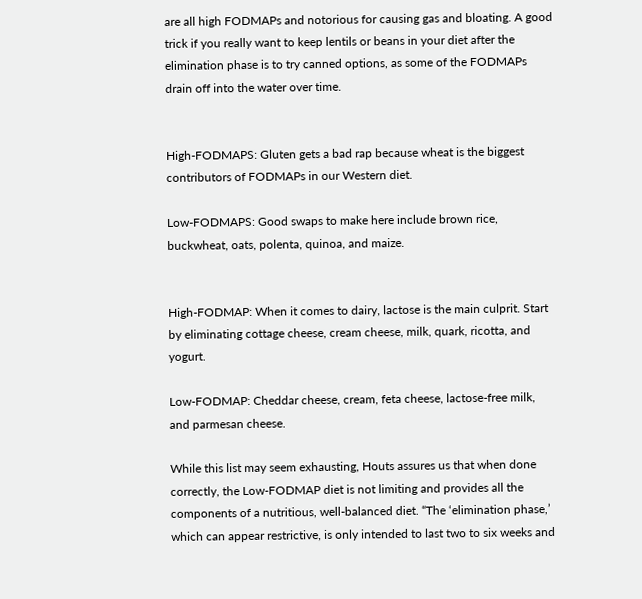are all high FODMAPs and notorious for causing gas and bloating. A good trick if you really want to keep lentils or beans in your diet after the elimination phase is to try canned options, as some of the FODMAPs drain off into the water over time.


High-FODMAPS: Gluten gets a bad rap because wheat is the biggest contributors of FODMAPs in our Western diet.

Low-FODMAPS: Good swaps to make here include brown rice, buckwheat, oats, polenta, quinoa, and maize.


High-FODMAP: When it comes to dairy, lactose is the main culprit. Start by eliminating cottage cheese, cream cheese, milk, quark, ricotta, and yogurt.

Low-FODMAP: Cheddar cheese, cream, feta cheese, lactose-free milk, and parmesan cheese.

While this list may seem exhausting, Houts assures us that when done correctly, the Low-FODMAP diet is not limiting and provides all the components of a nutritious, well-balanced diet. “The ‘elimination phase,’ which can appear restrictive, is only intended to last two to six weeks and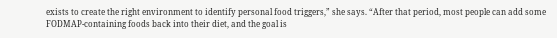exists to create the right environment to identify personal food triggers,” she says. “After that period, most people can add some FODMAP-containing foods back into their diet, and the goal is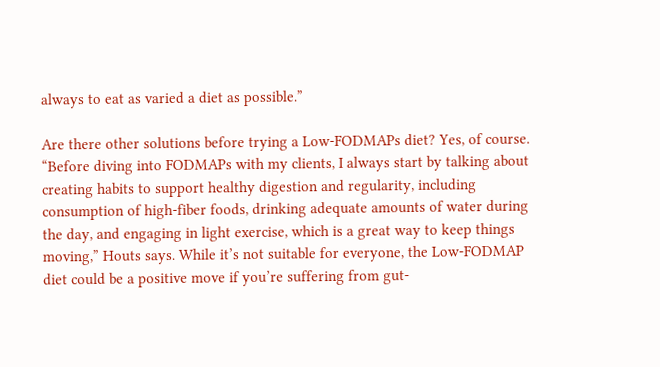always to eat as varied a diet as possible.”

Are there other solutions before trying a Low-FODMAPs diet? Yes, of course. “Before diving into FODMAPs with my clients, I always start by talking about creating habits to support healthy digestion and regularity, including consumption of high-fiber foods, drinking adequate amounts of water during the day, and engaging in light exercise, which is a great way to keep things moving,” Houts says. While it’s not suitable for everyone, the Low-FODMAP diet could be a positive move if you’re suffering from gut-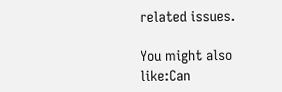related issues.

You might also like:Can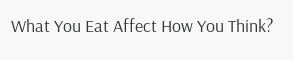What You Eat Affect How You Think?